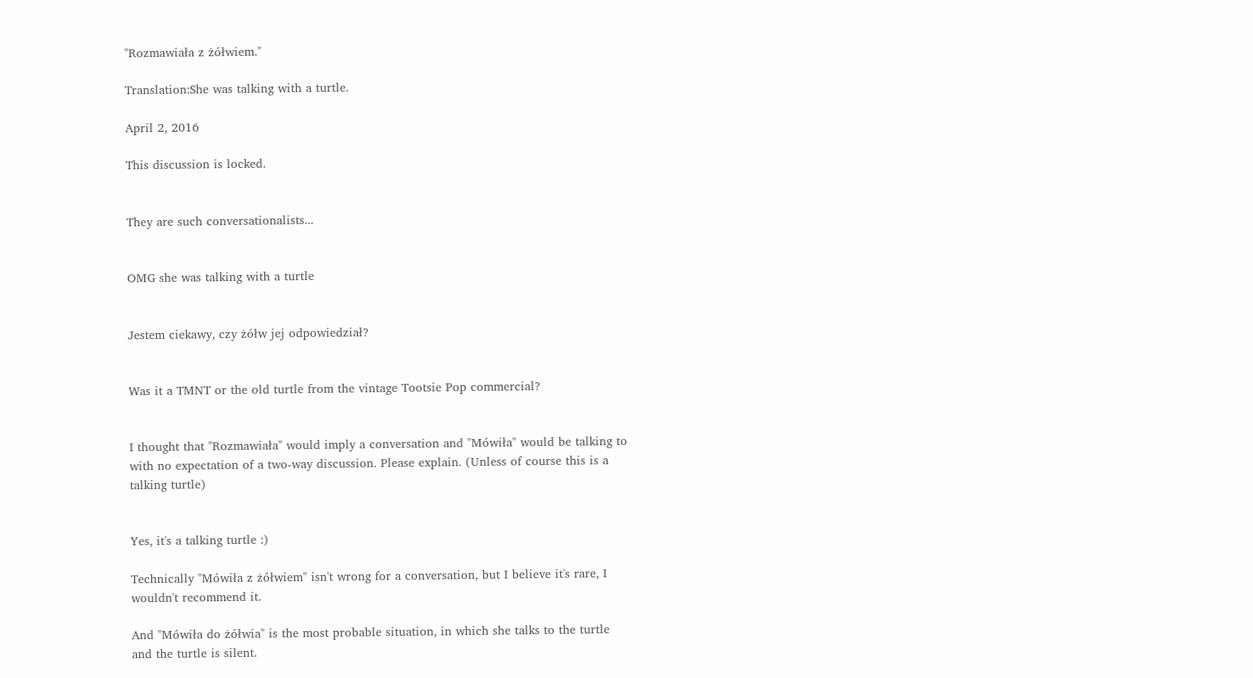"Rozmawiała z żółwiem."

Translation:She was talking with a turtle.

April 2, 2016

This discussion is locked.


They are such conversationalists...


OMG she was talking with a turtle


Jestem ciekawy, czy żółw jej odpowiedział?


Was it a TMNT or the old turtle from the vintage Tootsie Pop commercial?


I thought that "Rozmawiała" would imply a conversation and "Mówiła" would be talking to with no expectation of a two-way discussion. Please explain. (Unless of course this is a talking turtle)


Yes, it's a talking turtle :)

Technically "Mówiła z żółwiem" isn't wrong for a conversation, but I believe it's rare, I wouldn't recommend it.

And "Mówiła do żółwia" is the most probable situation, in which she talks to the turtle and the turtle is silent.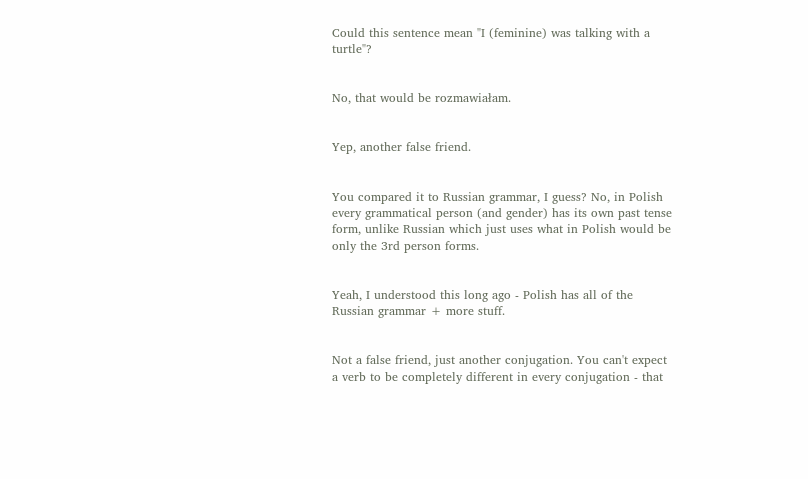Could this sentence mean "I (feminine) was talking with a turtle"?


No, that would be rozmawiałam.


Yep, another false friend.


You compared it to Russian grammar, I guess? No, in Polish every grammatical person (and gender) has its own past tense form, unlike Russian which just uses what in Polish would be only the 3rd person forms.


Yeah, I understood this long ago - Polish has all of the Russian grammar + more stuff.


Not a false friend, just another conjugation. You can't expect a verb to be completely different in every conjugation - that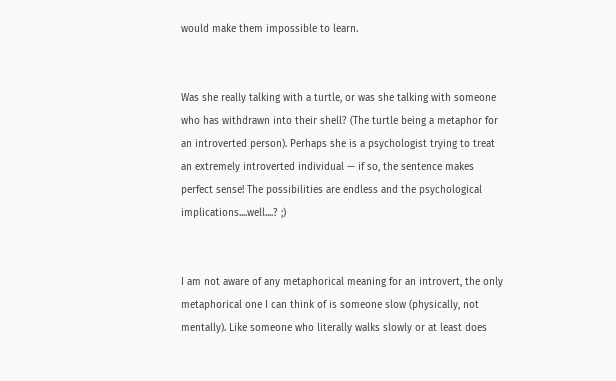would make them impossible to learn.


Was she really talking with a turtle, or was she talking with someone who has withdrawn into their shell? (The turtle being a metaphor for an introverted person). Perhaps she is a psychologist trying to treat an extremely introverted individual — if so, the sentence makes perfect sense! The possibilities are endless and the psychological implications....well....? ;)


I am not aware of any metaphorical meaning for an introvert, the only metaphorical one I can think of is someone slow (physically, not mentally). Like someone who literally walks slowly or at least does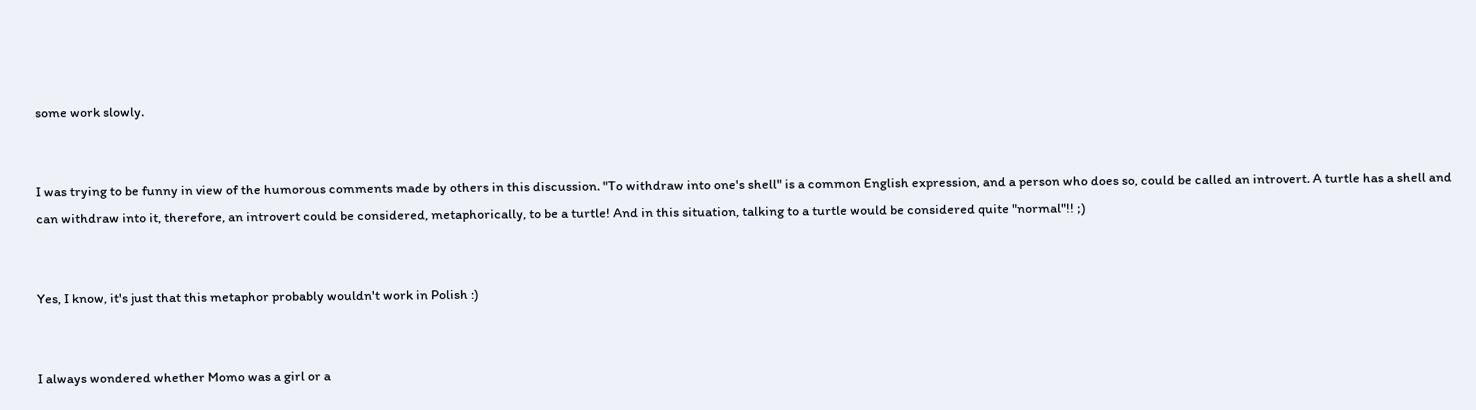some work slowly.


I was trying to be funny in view of the humorous comments made by others in this discussion. "To withdraw into one's shell" is a common English expression, and a person who does so, could be called an introvert. A turtle has a shell and can withdraw into it, therefore, an introvert could be considered, metaphorically, to be a turtle! And in this situation, talking to a turtle would be considered quite "normal"!! ;)


Yes, I know, it's just that this metaphor probably wouldn't work in Polish :)


I always wondered whether Momo was a girl or a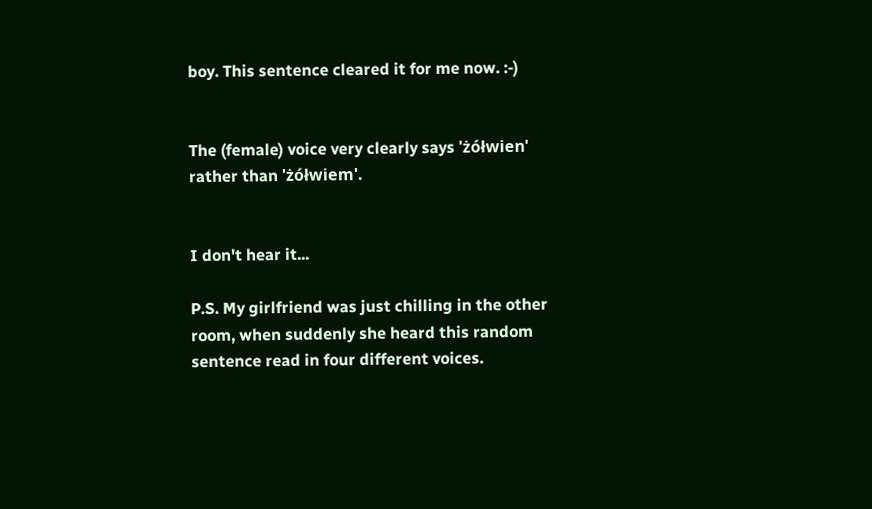boy. This sentence cleared it for me now. :-)


The (female) voice very clearly says 'żółwien' rather than 'żółwiem'.


I don't hear it...

P.S. My girlfriend was just chilling in the other room, when suddenly she heard this random sentence read in four different voices.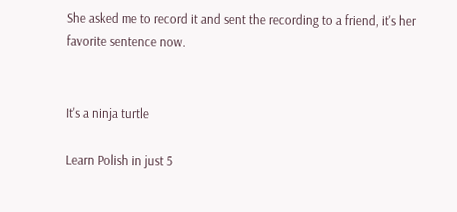She asked me to record it and sent the recording to a friend, it's her favorite sentence now.


It's a ninja turtle

Learn Polish in just 5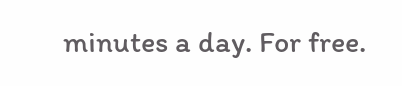minutes a day. For free.